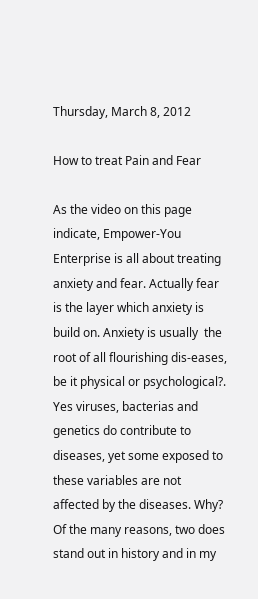Thursday, March 8, 2012

How to treat Pain and Fear

As the video on this page indicate, Empower-You Enterprise is all about treating anxiety and fear. Actually fear is the layer which anxiety is build on. Anxiety is usually  the root of all flourishing dis-eases, be it physical or psychological?. Yes viruses, bacterias and genetics do contribute to diseases, yet some exposed to these variables are not affected by the diseases. Why? Of the many reasons, two does stand out in history and in my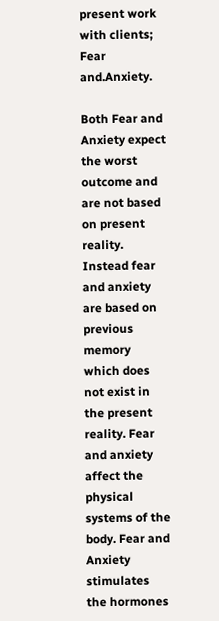present work with clients; Fear and.Anxiety.

Both Fear and Anxiety expect the worst outcome and are not based on present reality. Instead fear and anxiety are based on previous memory which does not exist in the present reality. Fear and anxiety affect the physical systems of the body. Fear and Anxiety stimulates the hormones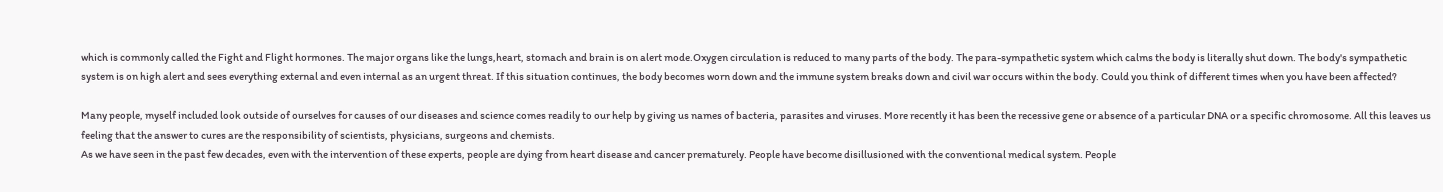which is commonly called the Fight and Flight hormones. The major organs like the lungs,heart, stomach and brain is on alert mode.Oxygen circulation is reduced to many parts of the body. The para-sympathetic system which calms the body is literally shut down. The body's sympathetic system is on high alert and sees everything external and even internal as an urgent threat. If this situation continues, the body becomes worn down and the immune system breaks down and civil war occurs within the body. Could you think of different times when you have been affected?

Many people, myself included look outside of ourselves for causes of our diseases and science comes readily to our help by giving us names of bacteria, parasites and viruses. More recently it has been the recessive gene or absence of a particular DNA or a specific chromosome. All this leaves us feeling that the answer to cures are the responsibility of scientists, physicians, surgeons and chemists.
As we have seen in the past few decades, even with the intervention of these experts, people are dying from heart disease and cancer prematurely. People have become disillusioned with the conventional medical system. People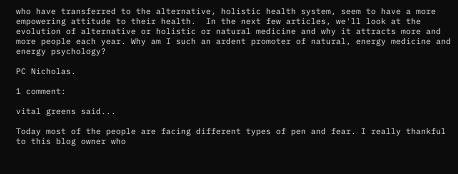who have transferred to the alternative, holistic health system, seem to have a more empowering attitude to their health.  In the next few articles, we'll look at the evolution of alternative or holistic or natural medicine and why it attracts more and more people each year. Why am I such an ardent promoter of natural, energy medicine and energy psychology?

PC Nicholas.

1 comment:

vital greens said...

Today most of the people are facing different types of pen and fear. I really thankful to this blog owner who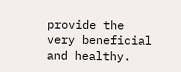provide the very beneficial and healthy.